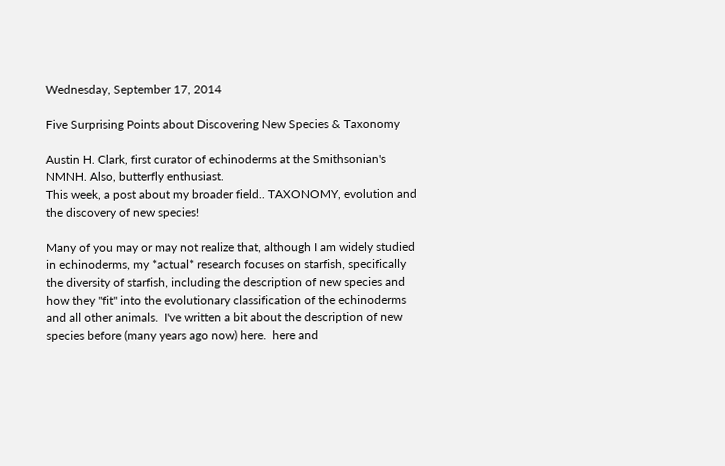Wednesday, September 17, 2014

Five Surprising Points about Discovering New Species & Taxonomy

Austin H. Clark, first curator of echinoderms at the Smithsonian's NMNH. Also, butterfly enthusiast.
This week, a post about my broader field.. TAXONOMY, evolution and the discovery of new species!

Many of you may or may not realize that, although I am widely studied in echinoderms, my *actual* research focuses on starfish, specifically the diversity of starfish, including the description of new species and how they "fit" into the evolutionary classification of the echinoderms and all other animals.  I've written a bit about the description of new species before (many years ago now) here.  here and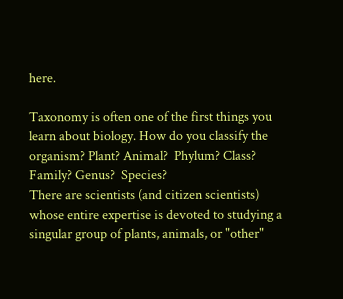here.

Taxonomy is often one of the first things you learn about biology. How do you classify the organism? Plant? Animal?  Phylum? Class? Family? Genus?  Species?
There are scientists (and citizen scientists) whose entire expertise is devoted to studying a singular group of plants, animals, or "other"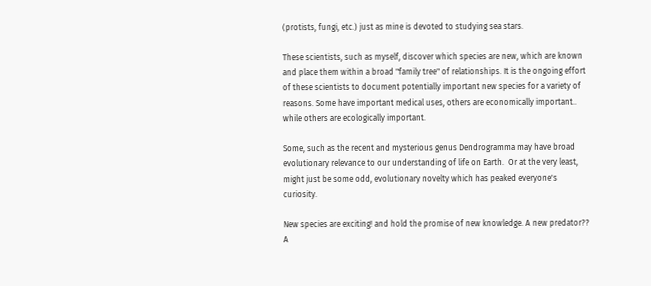(protists, fungi, etc.) just as mine is devoted to studying sea stars.

These scientists, such as myself, discover which species are new, which are known and place them within a broad "family tree" of relationships. It is the ongoing effort of these scientists to document potentially important new species for a variety of reasons. Some have important medical uses, others are economically important.. while others are ecologically important.

Some, such as the recent and mysterious genus Dendrogramma may have broad evolutionary relevance to our understanding of life on Earth.  Or at the very least, might just be some odd, evolutionary novelty which has peaked everyone's curiosity.

New species are exciting! and hold the promise of new knowledge. A new predator?? A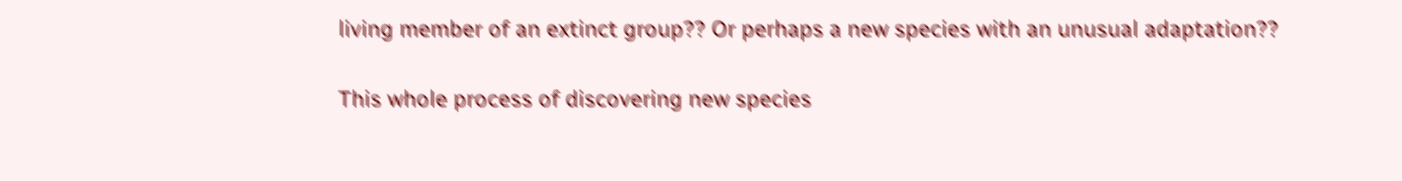living member of an extinct group?? Or perhaps a new species with an unusual adaptation??

This whole process of discovering new species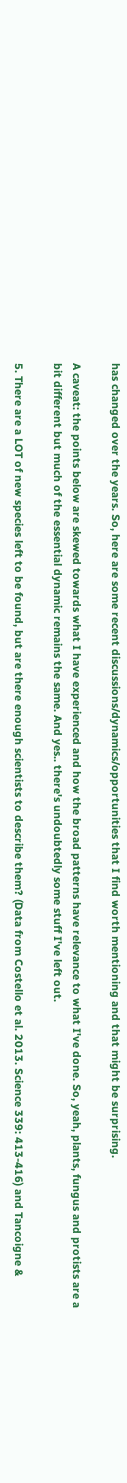has changed over the years. So, here are some recent discussions/dynamics/opportunities that I find worth mentioning and that might be surprising.

A caveat: the points below are skewed towards what I have experienced and how the broad patterns have relevance to what I've done. So, yeah, plants, fungus and protists are a bit different but much of the essential dynamic remains the same. And yes.. there's undoubtedly some stuff I've left out.

5. There are a LOT of new species left to be found, but are there enough scientists to describe them? (Data from Costello et al. 2013. Science 339: 413-416) and Tancoigne &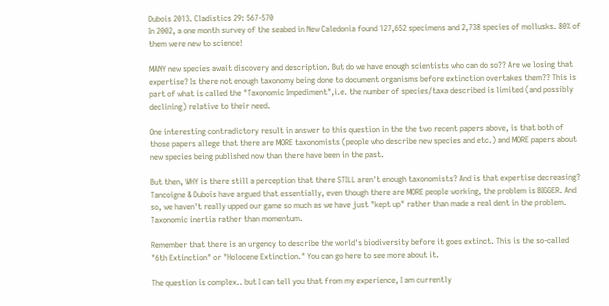Dubois 2013. Cladistics 29: 567-570
In 2002, a one month survey of the seabed in New Caledonia found 127,652 specimens and 2,738 species of mollusks. 80% of them were new to science!

MANY new species await discovery and description. But do we have enough scientists who can do so?? Are we losing that expertise? Is there not enough taxonomy being done to document organisms before extinction overtakes them?? This is part of what is called the "Taxonomic Impediment",i.e. the number of species/taxa described is limited (and possibly declining) relative to their need.

One interesting contradictory result in answer to this question in the the two recent papers above, is that both of those papers allege that there are MORE taxonomists (people who describe new species and etc.) and MORE papers about new species being published now than there have been in the past.

But then, WHY is there still a perception that there STILL aren't enough taxonomists? And is that expertise decreasing?
Tancoigne & Dubois have argued that essentially, even though there are MORE people working, the problem is BIGGER. And so, we haven't really upped our game so much as we have just "kept up" rather than made a real dent in the problem. Taxonomic inertia rather than momentum.

Remember that there is an urgency to describe the world's biodiversity before it goes extinct. This is the so-called "6th Extinction" or "Holocene Extinction." You can go here to see more about it.

The question is complex.. but I can tell you that from my experience, I am currently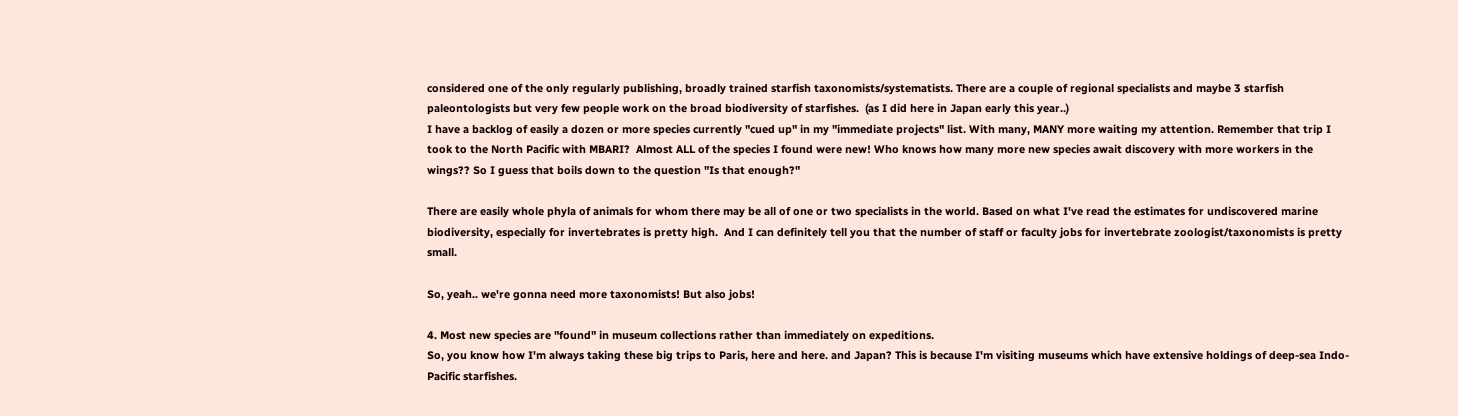considered one of the only regularly publishing, broadly trained starfish taxonomists/systematists. There are a couple of regional specialists and maybe 3 starfish paleontologists but very few people work on the broad biodiversity of starfishes.  (as I did here in Japan early this year..)
I have a backlog of easily a dozen or more species currently "cued up" in my "immediate projects" list. With many, MANY more waiting my attention. Remember that trip I took to the North Pacific with MBARI?  Almost ALL of the species I found were new! Who knows how many more new species await discovery with more workers in the wings?? So I guess that boils down to the question "Is that enough?"

There are easily whole phyla of animals for whom there may be all of one or two specialists in the world. Based on what I've read the estimates for undiscovered marine biodiversity, especially for invertebrates is pretty high.  And I can definitely tell you that the number of staff or faculty jobs for invertebrate zoologist/taxonomists is pretty small.

So, yeah.. we're gonna need more taxonomists! But also jobs!

4. Most new species are "found" in museum collections rather than immediately on expeditions.
So, you know how I'm always taking these big trips to Paris, here and here. and Japan? This is because I'm visiting museums which have extensive holdings of deep-sea Indo-Pacific starfishes.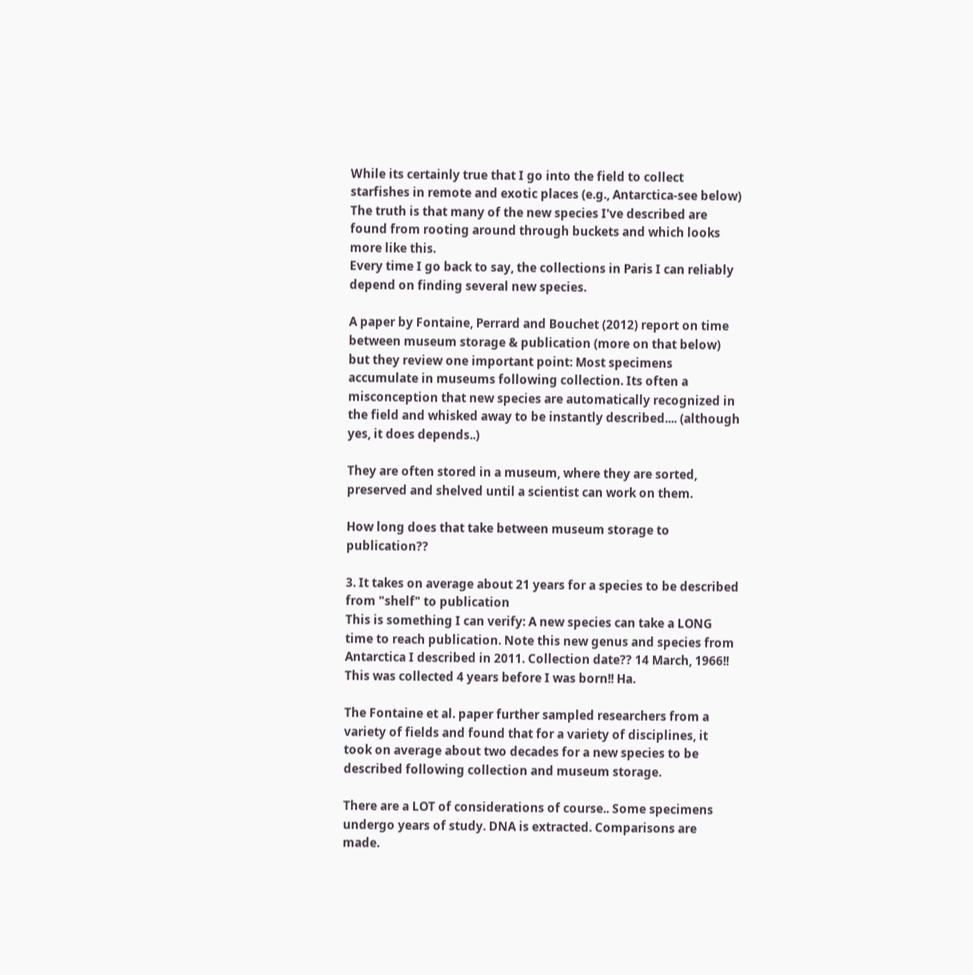While its certainly true that I go into the field to collect starfishes in remote and exotic places (e.g., Antarctica-see below)
The truth is that many of the new species I've described are found from rooting around through buckets and which looks more like this.
Every time I go back to say, the collections in Paris I can reliably depend on finding several new species.

A paper by Fontaine, Perrard and Bouchet (2012) report on time between museum storage & publication (more on that below) but they review one important point: Most specimens accumulate in museums following collection. Its often a misconception that new species are automatically recognized in the field and whisked away to be instantly described.... (although yes, it does depends..)

They are often stored in a museum, where they are sorted, preserved and shelved until a scientist can work on them.

How long does that take between museum storage to publication??

3. It takes on average about 21 years for a species to be described from "shelf" to publication
This is something I can verify: A new species can take a LONG time to reach publication. Note this new genus and species from Antarctica I described in 2011. Collection date?? 14 March, 1966!! This was collected 4 years before I was born!! Ha.

The Fontaine et al. paper further sampled researchers from a variety of fields and found that for a variety of disciplines, it took on average about two decades for a new species to be described following collection and museum storage.

There are a LOT of considerations of course.. Some specimens undergo years of study. DNA is extracted. Comparisons are made.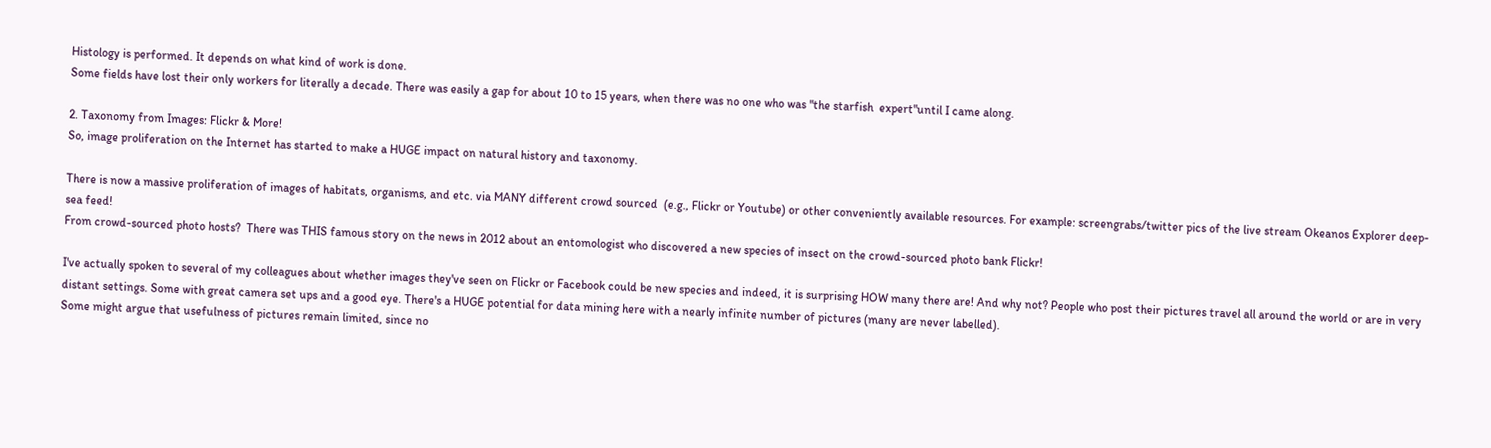Histology is performed. It depends on what kind of work is done.
Some fields have lost their only workers for literally a decade. There was easily a gap for about 10 to 15 years, when there was no one who was "the starfish  expert"until I came along.

2. Taxonomy from Images: Flickr & More!
So, image proliferation on the Internet has started to make a HUGE impact on natural history and taxonomy.

There is now a massive proliferation of images of habitats, organisms, and etc. via MANY different crowd sourced  (e.g., Flickr or Youtube) or other conveniently available resources. For example: screengrabs/twitter pics of the live stream Okeanos Explorer deep-sea feed!
From crowd-sourced photo hosts?  There was THIS famous story on the news in 2012 about an entomologist who discovered a new species of insect on the crowd-sourced photo bank Flickr!

I've actually spoken to several of my colleagues about whether images they've seen on Flickr or Facebook could be new species and indeed, it is surprising HOW many there are! And why not? People who post their pictures travel all around the world or are in very distant settings. Some with great camera set ups and a good eye. There's a HUGE potential for data mining here with a nearly infinite number of pictures (many are never labelled).
Some might argue that usefulness of pictures remain limited, since no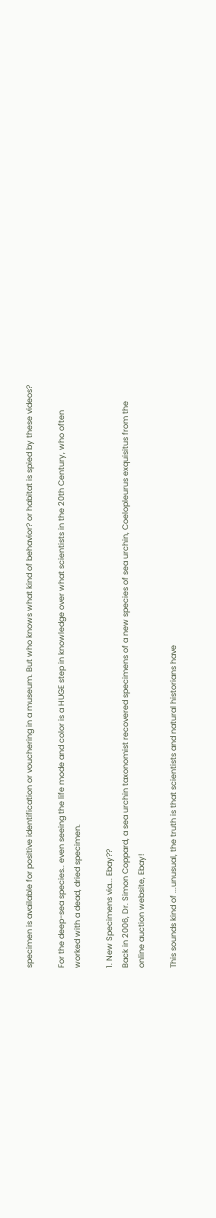specimen is available for positive identification or vouchering in a museum. But who knows what kind of behavior? or habitat is spied by these videos?

For the deep-sea species.. even seeing the life mode and color is a HUGE step in knowledge over what scientists in the 20th Century, who often worked with a dead, dried specimen.

1. New Specimens via... Ebay??
Back in 2006, Dr. Simon Coppard, a sea urchin taxonomist recovered specimens of a new species of sea urchin, Coelopleurus exquisitus from the online auction website, Ebay!

This sounds kind of ...unusual, the truth is that scientists and natural historians have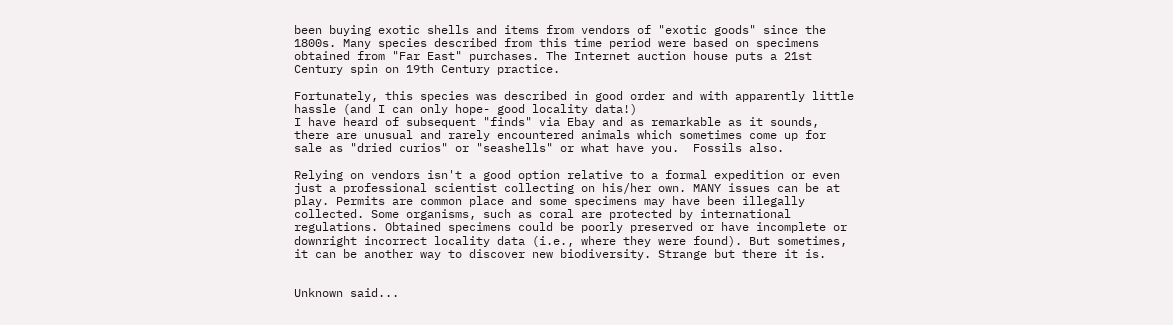been buying exotic shells and items from vendors of "exotic goods" since the 1800s. Many species described from this time period were based on specimens obtained from "Far East" purchases. The Internet auction house puts a 21st Century spin on 19th Century practice.

Fortunately, this species was described in good order and with apparently little hassle (and I can only hope- good locality data!)
I have heard of subsequent "finds" via Ebay and as remarkable as it sounds, there are unusual and rarely encountered animals which sometimes come up for sale as "dried curios" or "seashells" or what have you.  Fossils also.

Relying on vendors isn't a good option relative to a formal expedition or even just a professional scientist collecting on his/her own. MANY issues can be at play. Permits are common place and some specimens may have been illegally collected. Some organisms, such as coral are protected by international regulations. Obtained specimens could be poorly preserved or have incomplete or downright incorrect locality data (i.e., where they were found). But sometimes, it can be another way to discover new biodiversity. Strange but there it is.


Unknown said...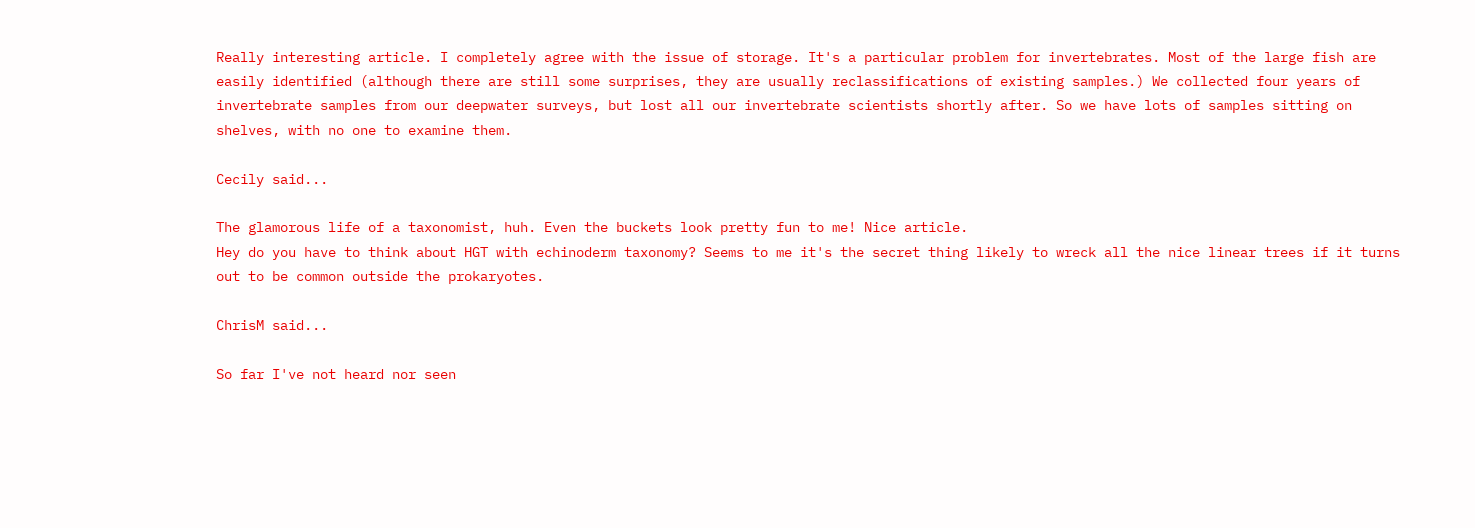Really interesting article. I completely agree with the issue of storage. It's a particular problem for invertebrates. Most of the large fish are easily identified (although there are still some surprises, they are usually reclassifications of existing samples.) We collected four years of invertebrate samples from our deepwater surveys, but lost all our invertebrate scientists shortly after. So we have lots of samples sitting on shelves, with no one to examine them.

Cecily said...

The glamorous life of a taxonomist, huh. Even the buckets look pretty fun to me! Nice article.
Hey do you have to think about HGT with echinoderm taxonomy? Seems to me it's the secret thing likely to wreck all the nice linear trees if it turns out to be common outside the prokaryotes.

ChrisM said...

So far I've not heard nor seen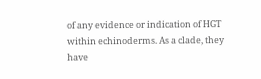of any evidence or indication of HGT within echinoderms. As a clade, they have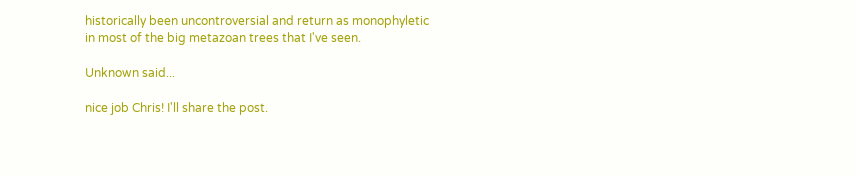historically been uncontroversial and return as monophyletic in most of the big metazoan trees that I've seen.

Unknown said...

nice job Chris! I'll share the post.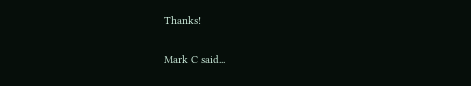Thanks!

Mark C said...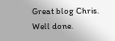Great blog Chris. Well done.